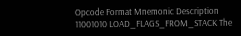Opcode Format Mnemonic Description
11001010 LOAD_FLAGS_FROM_STACK The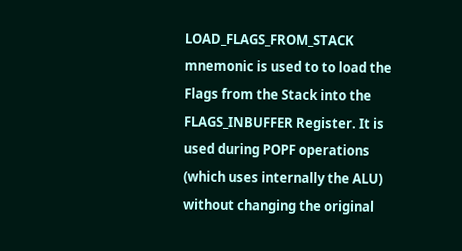LOAD_FLAGS_FROM_STACK mnemonic is used to to load the Flags from the Stack into the FLAGS_INBUFFER Register. It is used during POPF operations (which uses internally the ALU) without changing the original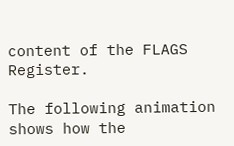content of the FLAGS Register.

The following animation shows how the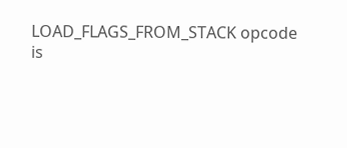LOAD_FLAGS_FROM_STACK opcode is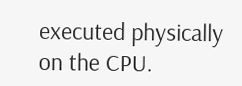executed physically on the CPU.